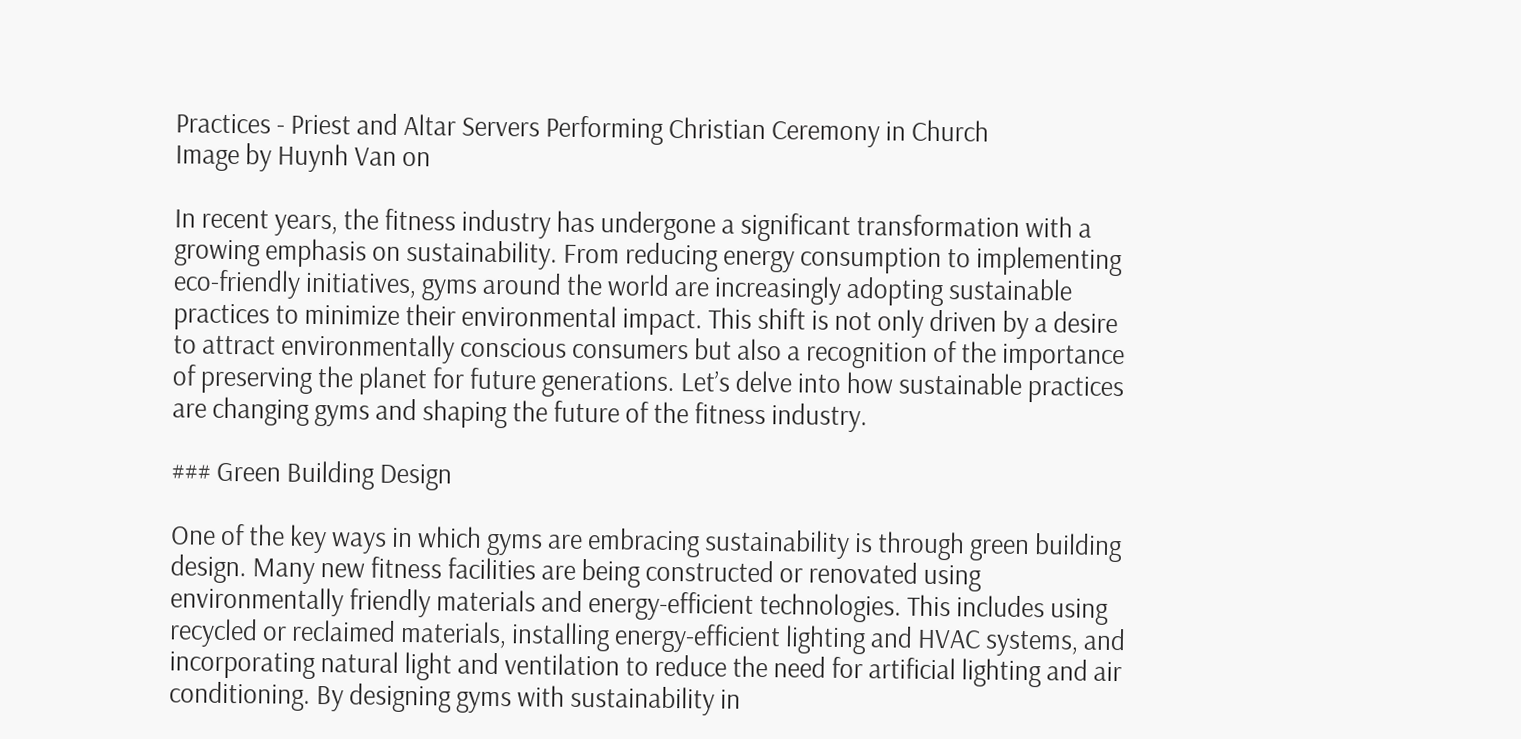Practices - Priest and Altar Servers Performing Christian Ceremony in Church
Image by Huynh Van on

In recent years, the fitness industry has undergone a significant transformation with a growing emphasis on sustainability. From reducing energy consumption to implementing eco-friendly initiatives, gyms around the world are increasingly adopting sustainable practices to minimize their environmental impact. This shift is not only driven by a desire to attract environmentally conscious consumers but also a recognition of the importance of preserving the planet for future generations. Let’s delve into how sustainable practices are changing gyms and shaping the future of the fitness industry.

### Green Building Design

One of the key ways in which gyms are embracing sustainability is through green building design. Many new fitness facilities are being constructed or renovated using environmentally friendly materials and energy-efficient technologies. This includes using recycled or reclaimed materials, installing energy-efficient lighting and HVAC systems, and incorporating natural light and ventilation to reduce the need for artificial lighting and air conditioning. By designing gyms with sustainability in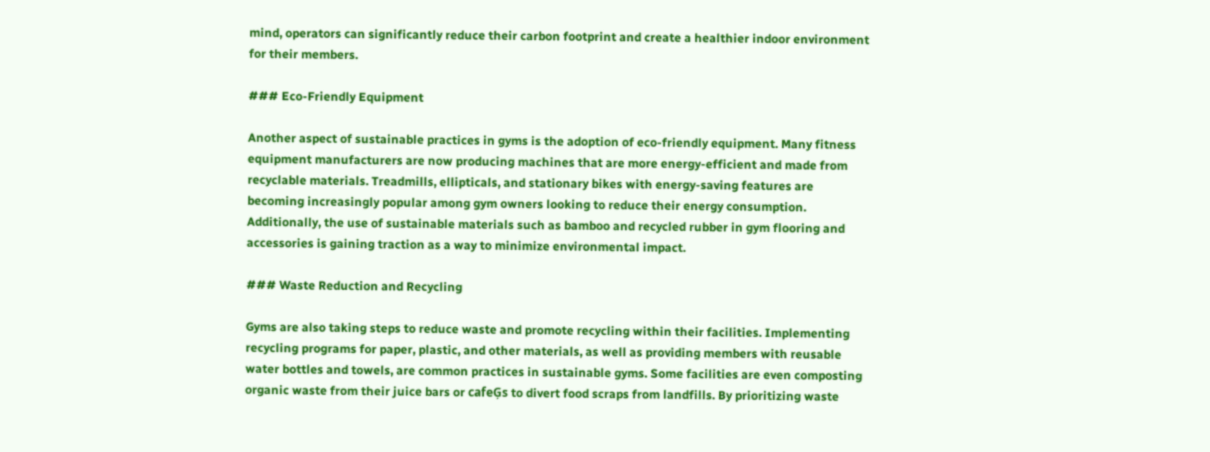mind, operators can significantly reduce their carbon footprint and create a healthier indoor environment for their members.

### Eco-Friendly Equipment

Another aspect of sustainable practices in gyms is the adoption of eco-friendly equipment. Many fitness equipment manufacturers are now producing machines that are more energy-efficient and made from recyclable materials. Treadmills, ellipticals, and stationary bikes with energy-saving features are becoming increasingly popular among gym owners looking to reduce their energy consumption. Additionally, the use of sustainable materials such as bamboo and recycled rubber in gym flooring and accessories is gaining traction as a way to minimize environmental impact.

### Waste Reduction and Recycling

Gyms are also taking steps to reduce waste and promote recycling within their facilities. Implementing recycling programs for paper, plastic, and other materials, as well as providing members with reusable water bottles and towels, are common practices in sustainable gyms. Some facilities are even composting organic waste from their juice bars or cafeĢs to divert food scraps from landfills. By prioritizing waste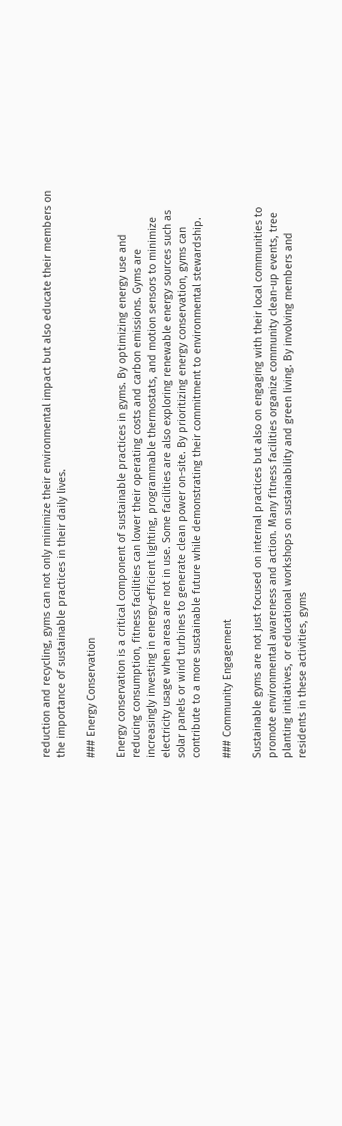reduction and recycling, gyms can not only minimize their environmental impact but also educate their members on the importance of sustainable practices in their daily lives.

### Energy Conservation

Energy conservation is a critical component of sustainable practices in gyms. By optimizing energy use and reducing consumption, fitness facilities can lower their operating costs and carbon emissions. Gyms are increasingly investing in energy-efficient lighting, programmable thermostats, and motion sensors to minimize electricity usage when areas are not in use. Some facilities are also exploring renewable energy sources such as solar panels or wind turbines to generate clean power on-site. By prioritizing energy conservation, gyms can contribute to a more sustainable future while demonstrating their commitment to environmental stewardship.

### Community Engagement

Sustainable gyms are not just focused on internal practices but also on engaging with their local communities to promote environmental awareness and action. Many fitness facilities organize community clean-up events, tree planting initiatives, or educational workshops on sustainability and green living. By involving members and residents in these activities, gyms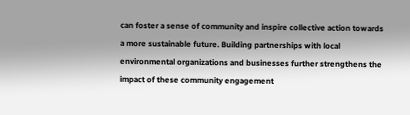can foster a sense of community and inspire collective action towards a more sustainable future. Building partnerships with local environmental organizations and businesses further strengthens the impact of these community engagement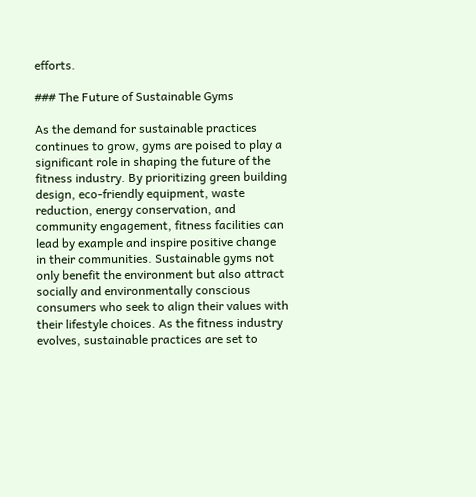efforts.

### The Future of Sustainable Gyms

As the demand for sustainable practices continues to grow, gyms are poised to play a significant role in shaping the future of the fitness industry. By prioritizing green building design, eco-friendly equipment, waste reduction, energy conservation, and community engagement, fitness facilities can lead by example and inspire positive change in their communities. Sustainable gyms not only benefit the environment but also attract socially and environmentally conscious consumers who seek to align their values with their lifestyle choices. As the fitness industry evolves, sustainable practices are set to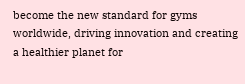become the new standard for gyms worldwide, driving innovation and creating a healthier planet for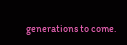generations to come.